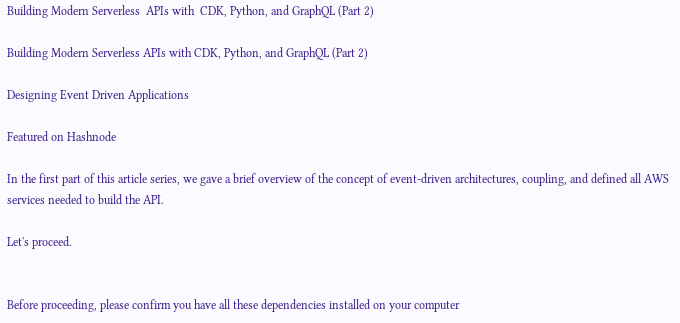Building Modern Serverless  APIs with  CDK, Python, and GraphQL (Part 2)

Building Modern Serverless APIs with CDK, Python, and GraphQL (Part 2)

Designing Event Driven Applications

Featured on Hashnode

In the first part of this article series, we gave a brief overview of the concept of event-driven architectures, coupling, and defined all AWS services needed to build the API.

Let's proceed.


Before proceeding, please confirm you have all these dependencies installed on your computer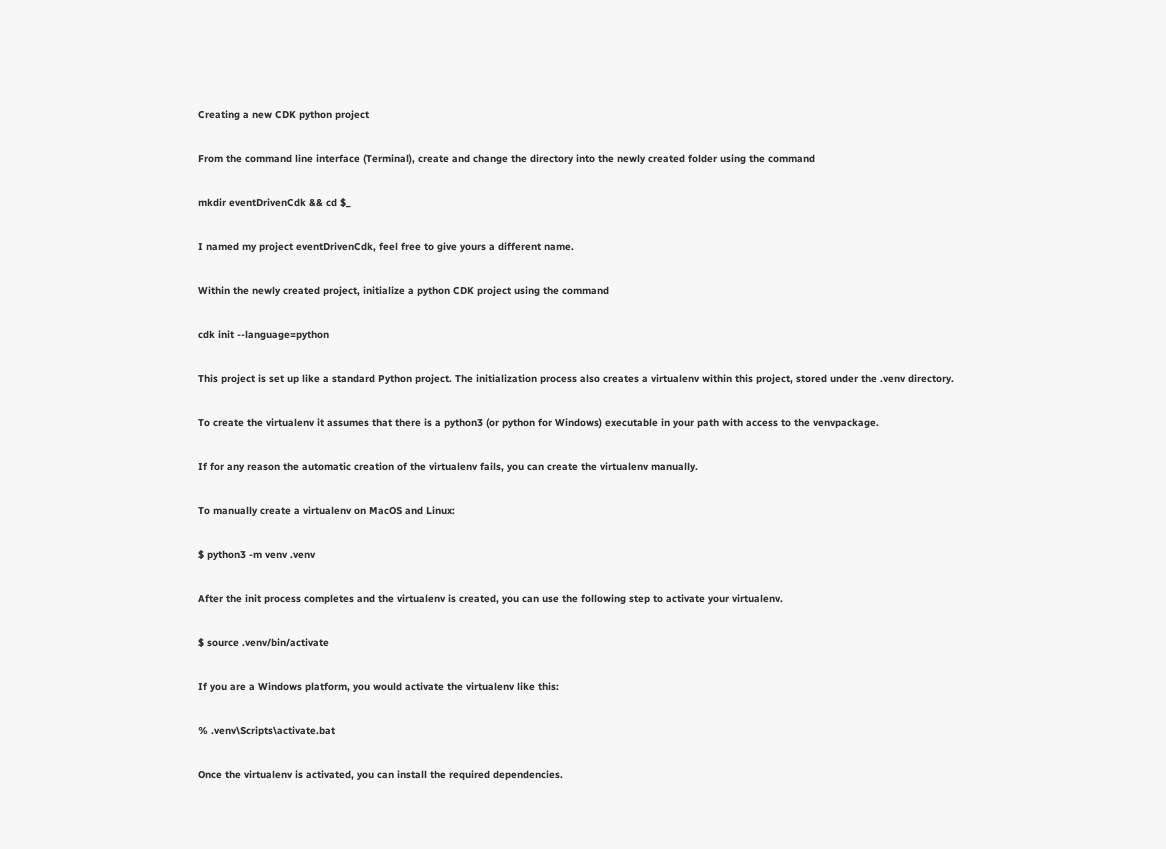Creating a new CDK python project

From the command line interface (Terminal), create and change the directory into the newly created folder using the command

mkdir eventDrivenCdk && cd $_

I named my project eventDrivenCdk, feel free to give yours a different name.

Within the newly created project, initialize a python CDK project using the command

cdk init --language=python

This project is set up like a standard Python project. The initialization process also creates a virtualenv within this project, stored under the .venv directory.

To create the virtualenv it assumes that there is a python3 (or python for Windows) executable in your path with access to the venvpackage.

If for any reason the automatic creation of the virtualenv fails, you can create the virtualenv manually.

To manually create a virtualenv on MacOS and Linux:

$ python3 -m venv .venv

After the init process completes and the virtualenv is created, you can use the following step to activate your virtualenv.

$ source .venv/bin/activate

If you are a Windows platform, you would activate the virtualenv like this:

% .venv\Scripts\activate.bat

Once the virtualenv is activated, you can install the required dependencies.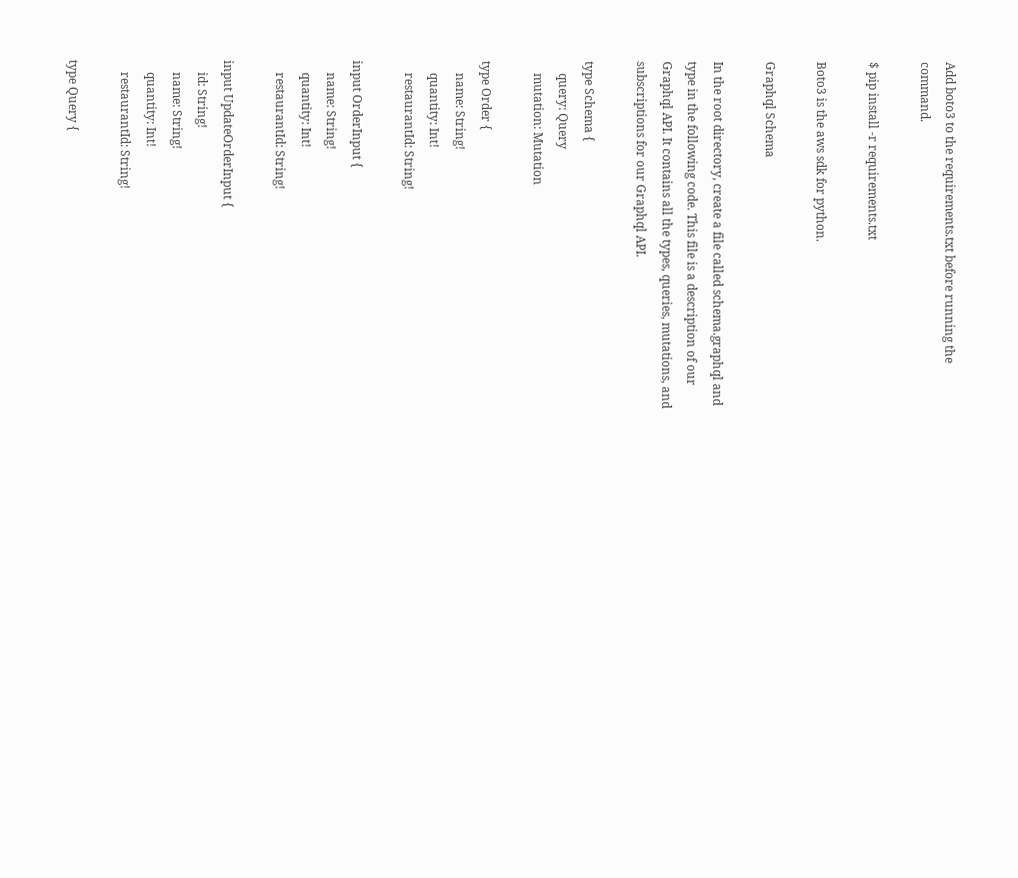Add boto3 to the requirements.txt before running the command.

$ pip install -r requirements.txt

Boto3 is the aws sdk for python.

Graphql Schema

In the root directory, create a file called schema.graphql and type in the following code. This file is a description of our Graphql API. It contains all the types, queries, mutations, and subscriptions for our Graphql API.

type Schema {
    query: Query
    mutation: Mutation

type Order {
    name: String!
    quantity: Int!
    restaurantId: String!

input OrderInput {
    name: String!
    quantity: Int!
    restaurantId: String!

input UpdateOrderInput {
    id: String!
    name: String!
    quantity: Int!
    restaurantId: String!

type Query {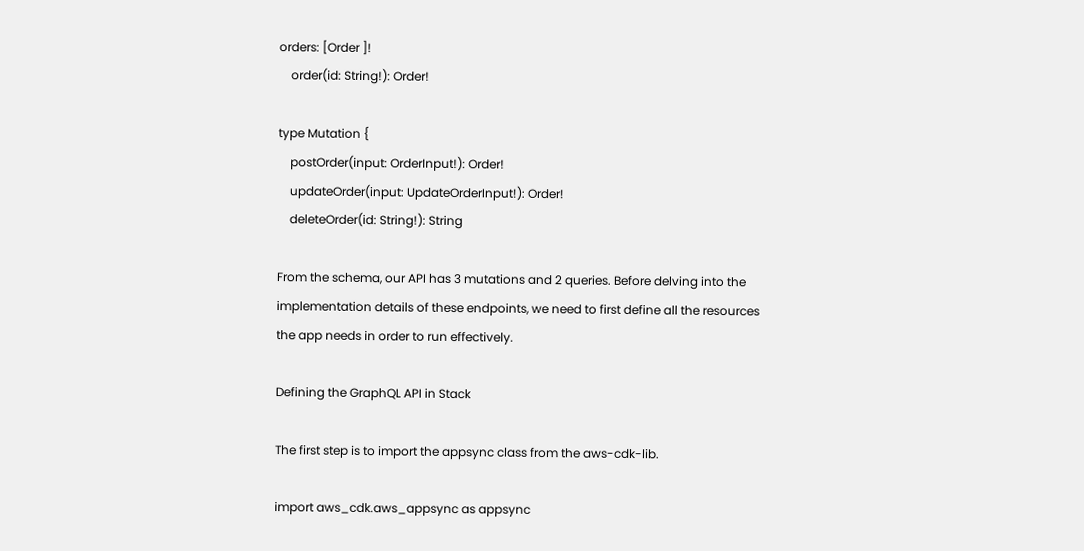orders: [Order ]!
    order(id: String!): Order!

type Mutation {
    postOrder(input: OrderInput!): Order!
    updateOrder(input: UpdateOrderInput!): Order!
    deleteOrder(id: String!): String

From the schema, our API has 3 mutations and 2 queries. Before delving into the implementation details of these endpoints, we need to first define all the resources the app needs in order to run effectively.

Defining the GraphQL API in Stack

The first step is to import the appsync class from the aws-cdk-lib.

import aws_cdk.aws_appsync as appsync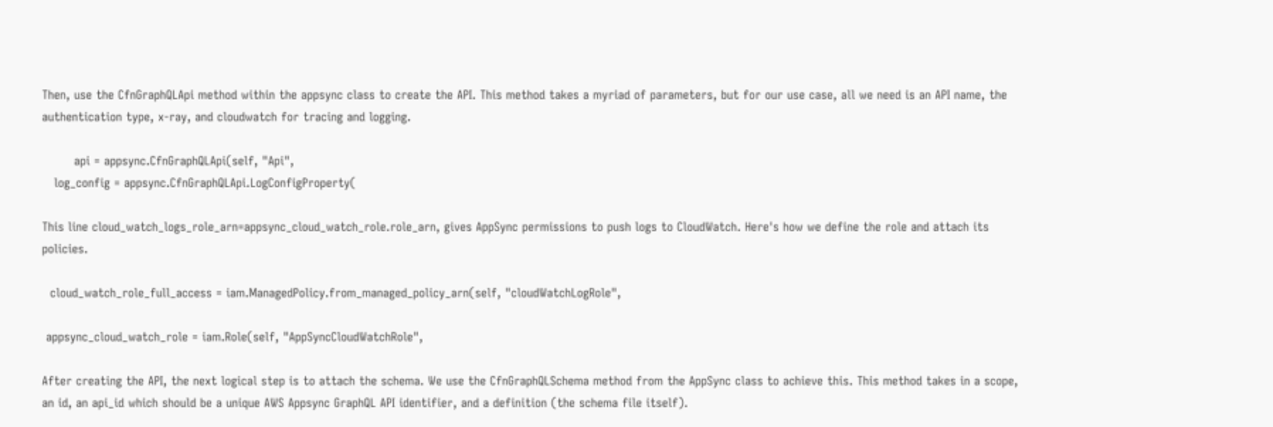Then, use the CfnGraphQLApi method within the appsync class to create the API. This method takes a myriad of parameters, but for our use case, all we need is an API name, the authentication type, x-ray, and cloudwatch for tracing and logging.

        api = appsync.CfnGraphQLApi(self, "Api",
   log_config = appsync.CfnGraphQLApi.LogConfigProperty(

This line cloud_watch_logs_role_arn=appsync_cloud_watch_role.role_arn, gives AppSync permissions to push logs to CloudWatch. Here's how we define the role and attach its policies.

  cloud_watch_role_full_access = iam.ManagedPolicy.from_managed_policy_arn(self, "cloudWatchLogRole",

 appsync_cloud_watch_role = iam.Role(self, "AppSyncCloudWatchRole",

After creating the API, the next logical step is to attach the schema. We use the CfnGraphQLSchema method from the AppSync class to achieve this. This method takes in a scope, an id, an api_id which should be a unique AWS Appsync GraphQL API identifier, and a definition (the schema file itself).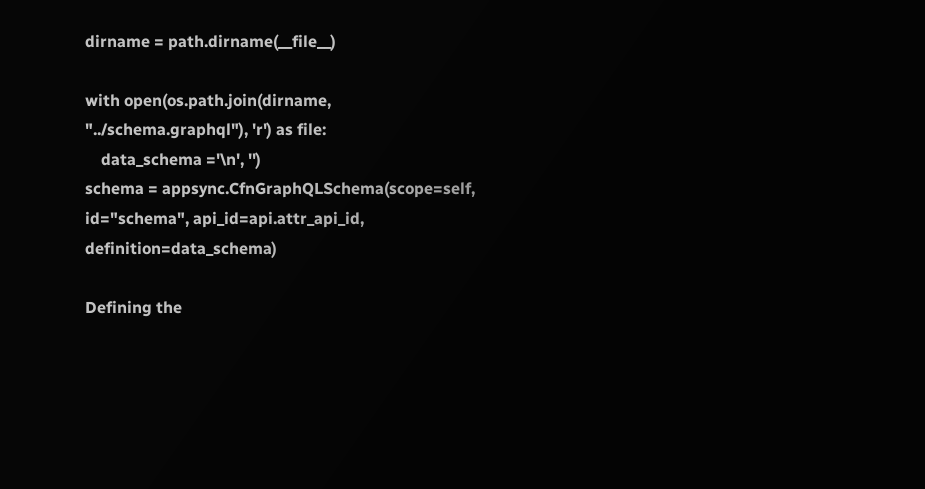dirname = path.dirname(__file__)

with open(os.path.join(dirname, "../schema.graphql"), 'r') as file:
    data_schema ='\n', '')
schema = appsync.CfnGraphQLSchema(scope=self, id="schema", api_id=api.attr_api_id, definition=data_schema)

Defining the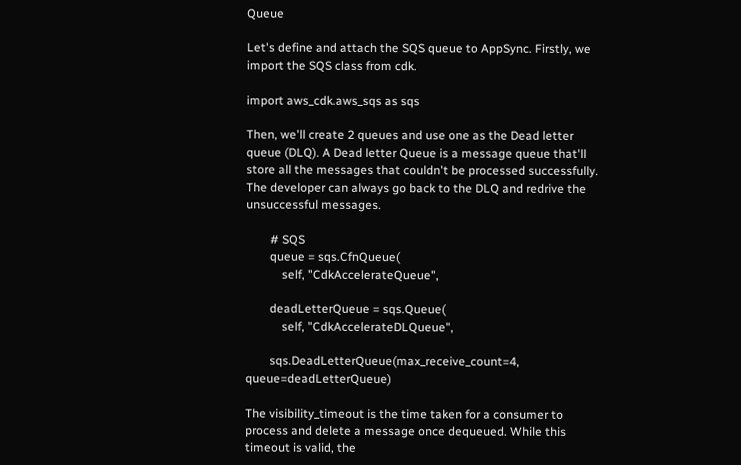Queue

Let's define and attach the SQS queue to AppSync. Firstly, we import the SQS class from cdk.

import aws_cdk.aws_sqs as sqs

Then, we'll create 2 queues and use one as the Dead letter queue (DLQ). A Dead letter Queue is a message queue that'll store all the messages that couldn't be processed successfully. The developer can always go back to the DLQ and redrive the unsuccessful messages.

        # SQS
        queue = sqs.CfnQueue(
            self, "CdkAccelerateQueue",

        deadLetterQueue = sqs.Queue(
            self, "CdkAccelerateDLQueue",

        sqs.DeadLetterQueue(max_receive_count=4, queue=deadLetterQueue)

The visibility_timeout is the time taken for a consumer to process and delete a message once dequeued. While this timeout is valid, the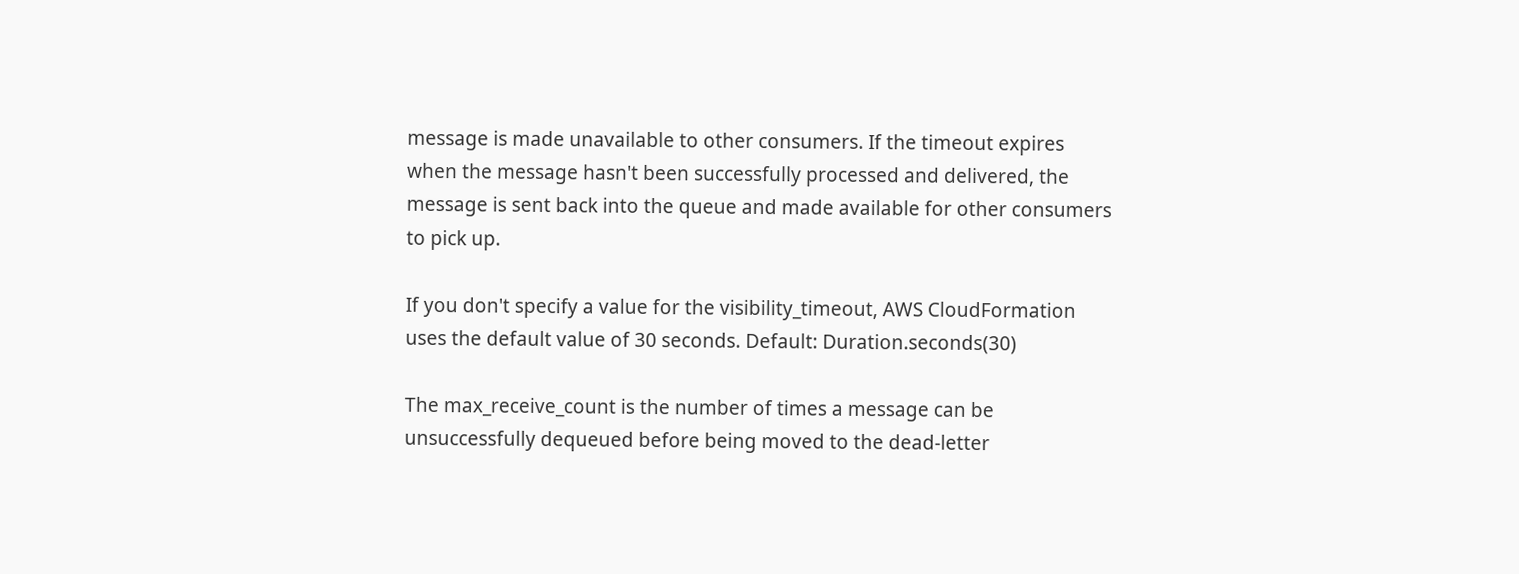message is made unavailable to other consumers. If the timeout expires when the message hasn't been successfully processed and delivered, the message is sent back into the queue and made available for other consumers to pick up.

If you don't specify a value for the visibility_timeout, AWS CloudFormation uses the default value of 30 seconds. Default: Duration.seconds(30)

The max_receive_count is the number of times a message can be unsuccessfully dequeued before being moved to the dead-letter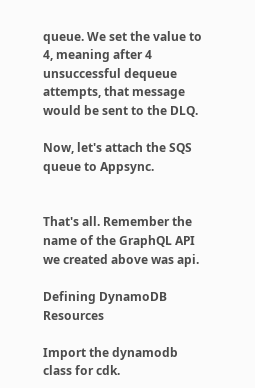queue. We set the value to 4, meaning after 4 unsuccessful dequeue attempts, that message would be sent to the DLQ.

Now, let's attach the SQS queue to Appsync.


That's all. Remember the name of the GraphQL API we created above was api.

Defining DynamoDB Resources

Import the dynamodb class for cdk.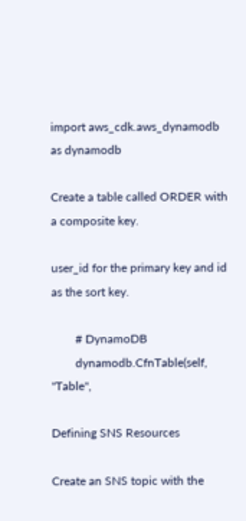import aws_cdk.aws_dynamodb as dynamodb

Create a table called ORDER with a composite key.

user_id for the primary key and id as the sort key.

        # DynamoDB
        dynamodb.CfnTable(self, "Table",

Defining SNS Resources

Create an SNS topic with the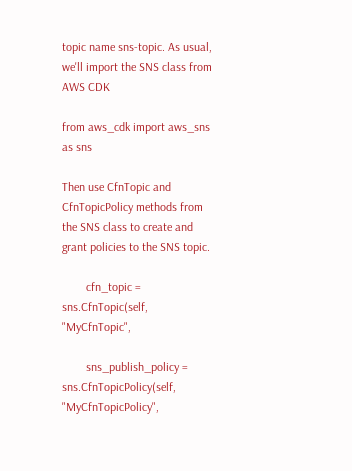topic name sns-topic. As usual, we'll import the SNS class from AWS CDK

from aws_cdk import aws_sns as sns

Then use CfnTopic and CfnTopicPolicy methods from the SNS class to create and grant policies to the SNS topic.

        cfn_topic = sns.CfnTopic(self, "MyCfnTopic",

        sns_publish_policy = sns.CfnTopicPolicy(self, "MyCfnTopicPolicy",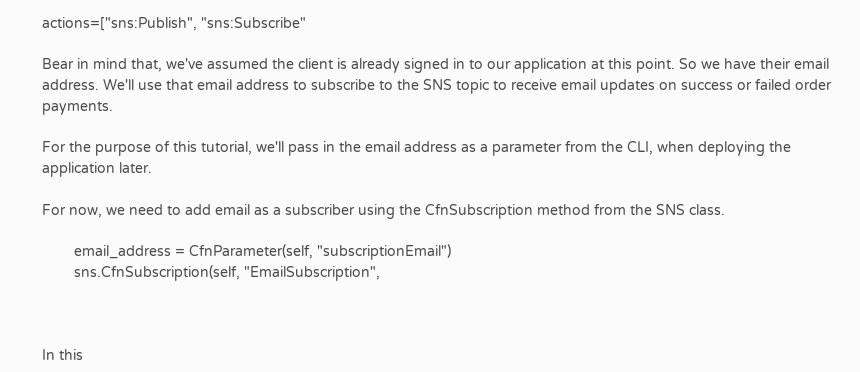actions=["sns:Publish", "sns:Subscribe"

Bear in mind that, we've assumed the client is already signed in to our application at this point. So we have their email address. We'll use that email address to subscribe to the SNS topic to receive email updates on success or failed order payments.

For the purpose of this tutorial, we'll pass in the email address as a parameter from the CLI, when deploying the application later.

For now, we need to add email as a subscriber using the CfnSubscription method from the SNS class.

        email_address = CfnParameter(self, "subscriptionEmail")
        sns.CfnSubscription(self, "EmailSubscription",



In this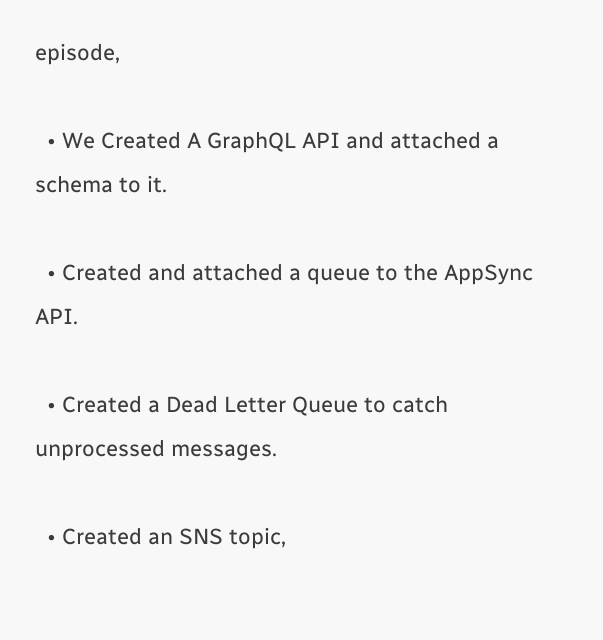episode,

  • We Created A GraphQL API and attached a schema to it.

  • Created and attached a queue to the AppSync API.

  • Created a Dead Letter Queue to catch unprocessed messages.

  • Created an SNS topic,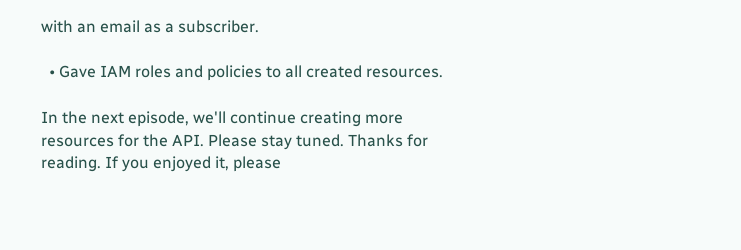with an email as a subscriber.

  • Gave IAM roles and policies to all created resources.

In the next episode, we'll continue creating more resources for the API. Please stay tuned. Thanks for reading. If you enjoyed it, please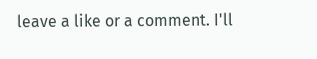leave a like or a comment. I'll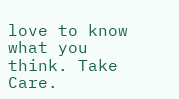love to know what you think. Take Care.